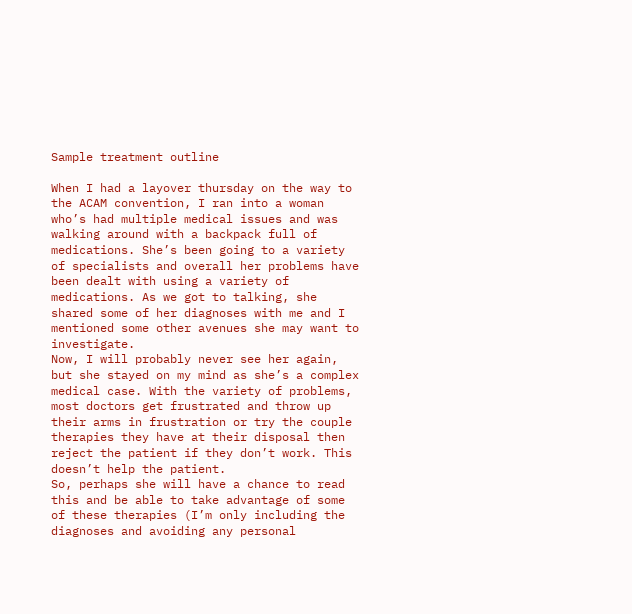Sample treatment outline

When I had a layover thursday on the way to the ACAM convention, I ran into a woman who’s had multiple medical issues and was walking around with a backpack full of medications. She’s been going to a variety of specialists and overall her problems have been dealt with using a variety of medications. As we got to talking, she shared some of her diagnoses with me and I mentioned some other avenues she may want to investigate.
Now, I will probably never see her again, but she stayed on my mind as she’s a complex medical case. With the variety of problems, most doctors get frustrated and throw up their arms in frustration or try the couple therapies they have at their disposal then reject the patient if they don’t work. This doesn’t help the patient.
So, perhaps she will have a chance to read this and be able to take advantage of some of these therapies (I’m only including the diagnoses and avoiding any personal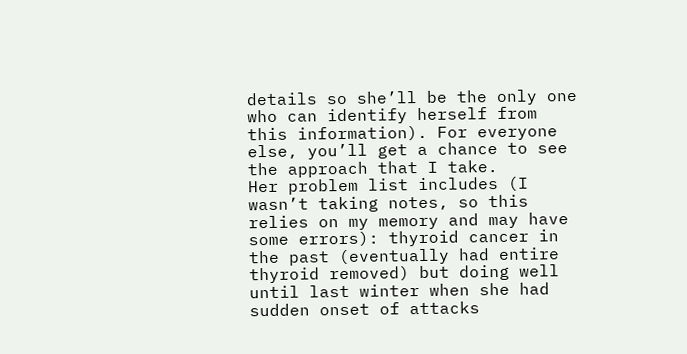details so she’ll be the only one who can identify herself from this information). For everyone else, you’ll get a chance to see the approach that I take.
Her problem list includes (I wasn’t taking notes, so this relies on my memory and may have some errors): thyroid cancer in the past (eventually had entire thyroid removed) but doing well until last winter when she had sudden onset of attacks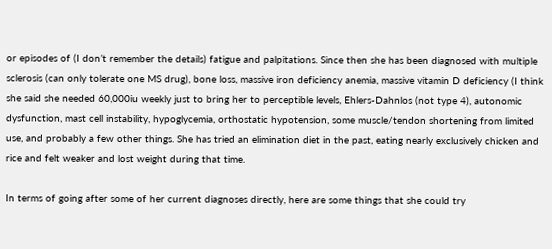or episodes of (I don’t remember the details) fatigue and palpitations. Since then she has been diagnosed with multiple sclerosis (can only tolerate one MS drug), bone loss, massive iron deficiency anemia, massive vitamin D deficiency (I think she said she needed 60,000iu weekly just to bring her to perceptible levels, Ehlers-Dahnlos (not type 4), autonomic dysfunction, mast cell instability, hypoglycemia, orthostatic hypotension, some muscle/tendon shortening from limited use, and probably a few other things. She has tried an elimination diet in the past, eating nearly exclusively chicken and rice and felt weaker and lost weight during that time.

In terms of going after some of her current diagnoses directly, here are some things that she could try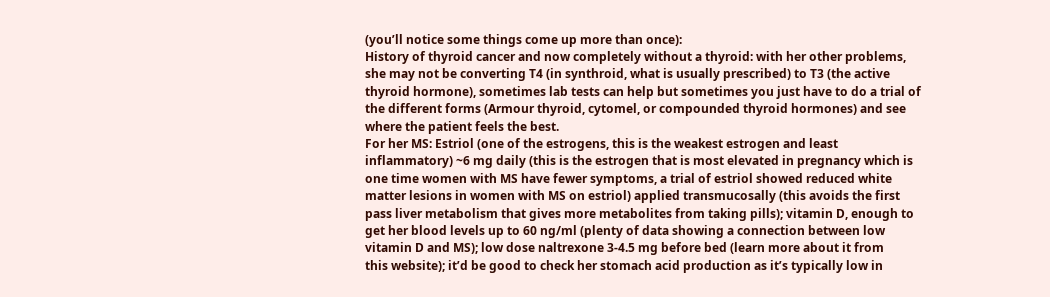(you’ll notice some things come up more than once):
History of thyroid cancer and now completely without a thyroid: with her other problems, she may not be converting T4 (in synthroid, what is usually prescribed) to T3 (the active thyroid hormone), sometimes lab tests can help but sometimes you just have to do a trial of the different forms (Armour thyroid, cytomel, or compounded thyroid hormones) and see where the patient feels the best.
For her MS: Estriol (one of the estrogens, this is the weakest estrogen and least inflammatory) ~6 mg daily (this is the estrogen that is most elevated in pregnancy which is one time women with MS have fewer symptoms, a trial of estriol showed reduced white matter lesions in women with MS on estriol) applied transmucosally (this avoids the first pass liver metabolism that gives more metabolites from taking pills); vitamin D, enough to get her blood levels up to 60 ng/ml (plenty of data showing a connection between low vitamin D and MS); low dose naltrexone 3-4.5 mg before bed (learn more about it from
this website); it’d be good to check her stomach acid production as it’s typically low in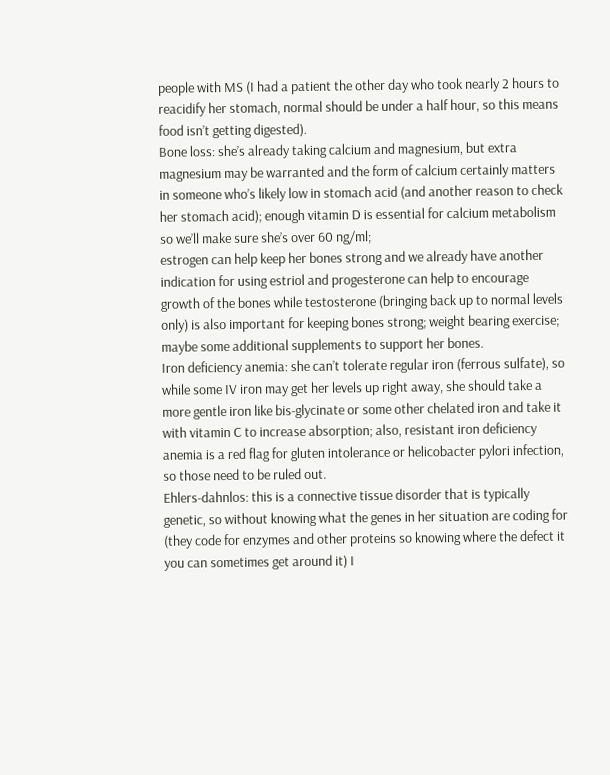people with MS (I had a patient the other day who took nearly 2 hours to reacidify her stomach, normal should be under a half hour, so this means food isn’t getting digested).
Bone loss: she’s already taking calcium and magnesium, but extra magnesium may be warranted and the form of calcium certainly matters in someone who’s likely low in stomach acid (and another reason to check her stomach acid); enough vitamin D is essential for calcium metabolism so we’ll make sure she’s over 60 ng/ml;
estrogen can help keep her bones strong and we already have another indication for using estriol and progesterone can help to encourage growth of the bones while testosterone (bringing back up to normal levels only) is also important for keeping bones strong; weight bearing exercise; maybe some additional supplements to support her bones.
Iron deficiency anemia: she can’t tolerate regular iron (ferrous sulfate), so while some IV iron may get her levels up right away, she should take a more gentle iron like bis-glycinate or some other chelated iron and take it with vitamin C to increase absorption; also, resistant iron deficiency anemia is a red flag for gluten intolerance or helicobacter pylori infection, so those need to be ruled out.
Ehlers-dahnlos: this is a connective tissue disorder that is typically genetic, so without knowing what the genes in her situation are coding for (they code for enzymes and other proteins so knowing where the defect it you can sometimes get around it) I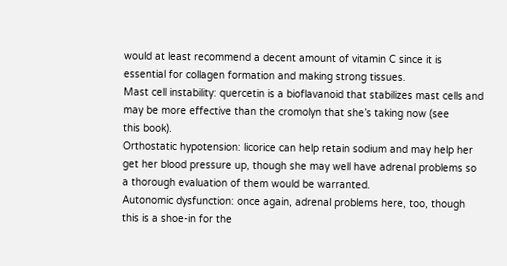would at least recommend a decent amount of vitamin C since it is essential for collagen formation and making strong tissues.
Mast cell instability: quercetin is a bioflavanoid that stabilizes mast cells and may be more effective than the cromolyn that she’s taking now (see
this book).
Orthostatic hypotension: licorice can help retain sodium and may help her get her blood pressure up, though she may well have adrenal problems so a thorough evaluation of them would be warranted.
Autonomic dysfunction: once again, adrenal problems here, too, though this is a shoe-in for the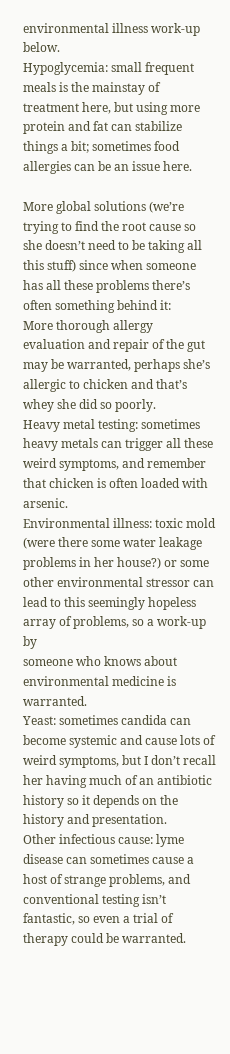environmental illness work-up below.
Hypoglycemia: small frequent meals is the mainstay of treatment here, but using more protein and fat can stabilize things a bit; sometimes food allergies can be an issue here.

More global solutions (we’re trying to find the root cause so she doesn’t need to be taking all this stuff) since when someone has all these problems there’s often something behind it:
More thorough allergy evaluation and repair of the gut may be warranted, perhaps she’s allergic to chicken and that’s whey she did so poorly.
Heavy metal testing: sometimes heavy metals can trigger all these weird symptoms, and remember that chicken is often loaded with arsenic.
Environmental illness: toxic mold (were there some water leakage problems in her house?) or some other environmental stressor can lead to this seemingly hopeless array of problems, so a work-up by
someone who knows about environmental medicine is warranted.
Yeast: sometimes candida can become systemic and cause lots of weird symptoms, but I don’t recall her having much of an antibiotic history so it depends on the history and presentation.
Other infectious cause: lyme disease can sometimes cause a host of strange problems, and conventional testing isn’t fantastic, so even a trial of therapy could be warranted.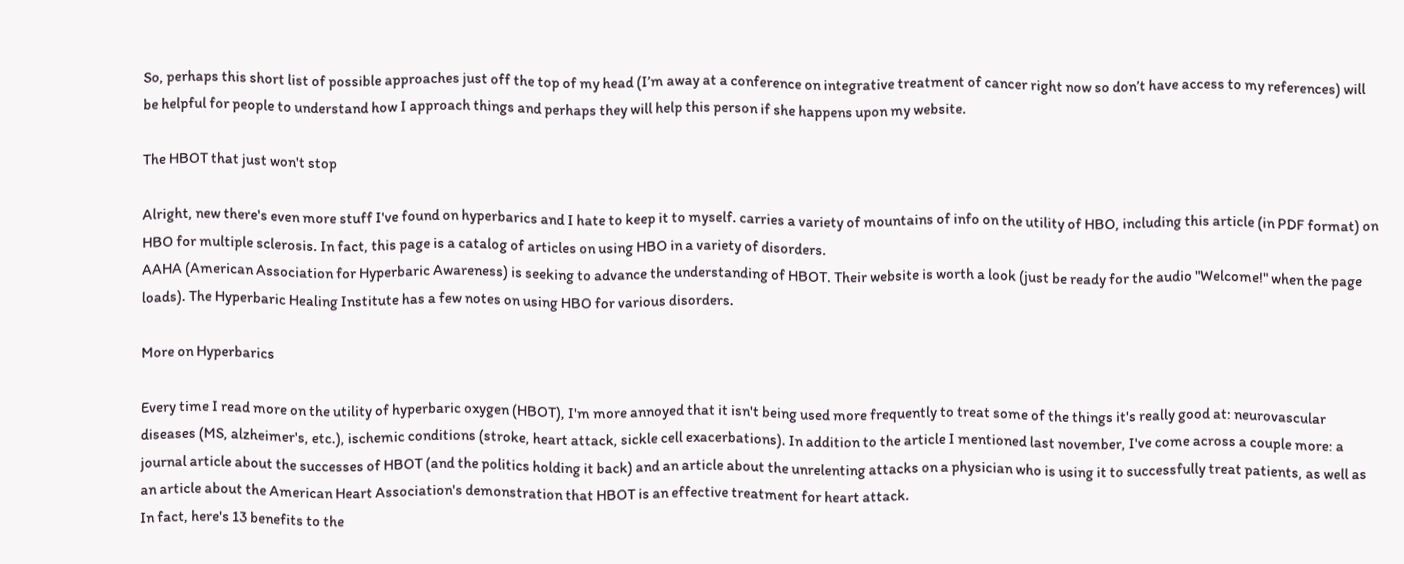So, perhaps this short list of possible approaches just off the top of my head (I’m away at a conference on integrative treatment of cancer right now so don’t have access to my references) will be helpful for people to understand how I approach things and perhaps they will help this person if she happens upon my website.

The HBOT that just won't stop

Alright, new there's even more stuff I've found on hyperbarics and I hate to keep it to myself. carries a variety of mountains of info on the utility of HBO, including this article (in PDF format) on HBO for multiple sclerosis. In fact, this page is a catalog of articles on using HBO in a variety of disorders.
AAHA (American Association for Hyperbaric Awareness) is seeking to advance the understanding of HBOT. Their website is worth a look (just be ready for the audio "Welcome!" when the page loads). The Hyperbaric Healing Institute has a few notes on using HBO for various disorders.

More on Hyperbarics

Every time I read more on the utility of hyperbaric oxygen (HBOT), I'm more annoyed that it isn't being used more frequently to treat some of the things it's really good at: neurovascular diseases (MS, alzheimer's, etc.), ischemic conditions (stroke, heart attack, sickle cell exacerbations). In addition to the article I mentioned last november, I've come across a couple more: a journal article about the successes of HBOT (and the politics holding it back) and an article about the unrelenting attacks on a physician who is using it to successfully treat patients, as well as an article about the American Heart Association's demonstration that HBOT is an effective treatment for heart attack.
In fact, here's 13 benefits to the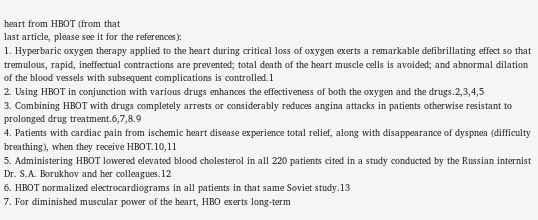heart from HBOT (from that
last article, please see it for the references):
1. Hyperbaric oxygen therapy applied to the heart during critical loss of oxygen exerts a remarkable defibrillating effect so that tremulous, rapid, ineffectual contractions are prevented; total death of the heart muscle cells is avoided; and abnormal dilation of the blood vessels with subsequent complications is controlled.1
2. Using HBOT in conjunction with various drugs enhances the effectiveness of both the oxygen and the drugs.2,3,4,5
3. Combining HBOT with drugs completely arrests or considerably reduces angina attacks in patients otherwise resistant to prolonged drug treatment.6,7,8.9
4. Patients with cardiac pain from ischemic heart disease experience total relief, along with disappearance of dyspnea (difficulty breathing), when they receive HBOT.10,11
5. Administering HBOT lowered elevated blood cholesterol in all 220 patients cited in a study conducted by the Russian internist Dr. S.A. Borukhov and her colleagues.12
6. HBOT normalized electrocardiograms in all patients in that same Soviet study.13
7. For diminished muscular power of the heart, HBO exerts long-term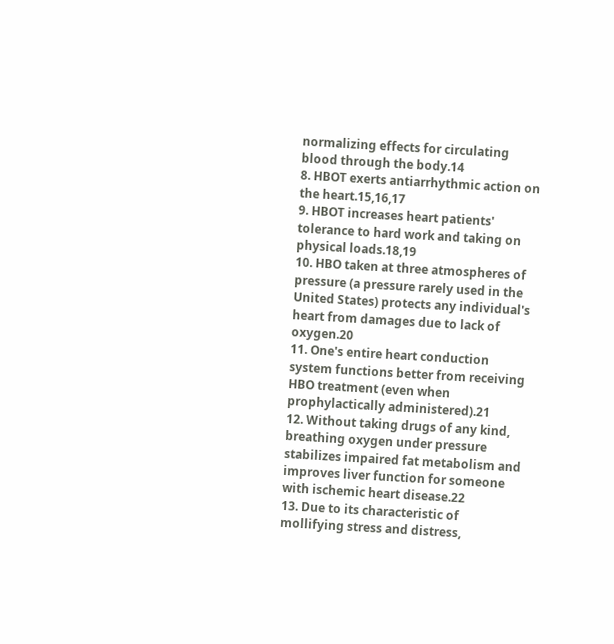normalizing effects for circulating blood through the body.14
8. HBOT exerts antiarrhythmic action on the heart.15,16,17
9. HBOT increases heart patients' tolerance to hard work and taking on physical loads.18,19
10. HBO taken at three atmospheres of pressure (a pressure rarely used in the United States) protects any individual's heart from damages due to lack of oxygen.20
11. One's entire heart conduction system functions better from receiving HBO treatment (even when prophylactically administered).21
12. Without taking drugs of any kind, breathing oxygen under pressure stabilizes impaired fat metabolism and improves liver function for someone with ischemic heart disease.22
13. Due to its characteristic of mollifying stress and distress,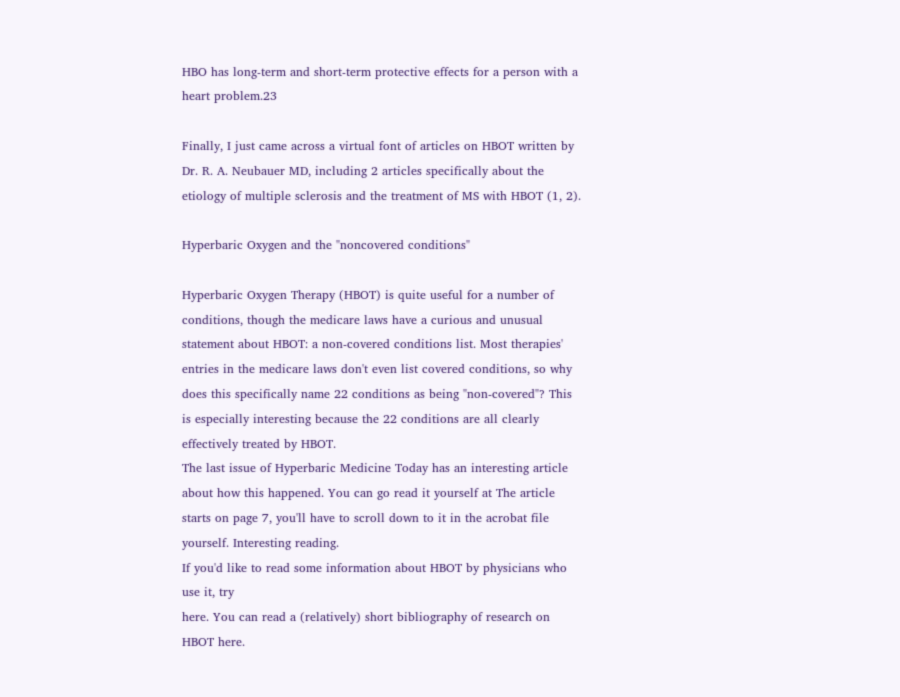HBO has long-term and short-term protective effects for a person with a heart problem.23

Finally, I just came across a virtual font of articles on HBOT written by
Dr. R. A. Neubauer MD, including 2 articles specifically about the etiology of multiple sclerosis and the treatment of MS with HBOT (1, 2).

Hyperbaric Oxygen and the "noncovered conditions"

Hyperbaric Oxygen Therapy (HBOT) is quite useful for a number of conditions, though the medicare laws have a curious and unusual statement about HBOT: a non-covered conditions list. Most therapies' entries in the medicare laws don't even list covered conditions, so why does this specifically name 22 conditions as being "non-covered"? This is especially interesting because the 22 conditions are all clearly effectively treated by HBOT.
The last issue of Hyperbaric Medicine Today has an interesting article about how this happened. You can go read it yourself at The article starts on page 7, you'll have to scroll down to it in the acrobat file yourself. Interesting reading.
If you'd like to read some information about HBOT by physicians who use it, try
here. You can read a (relatively) short bibliography of research on HBOT here.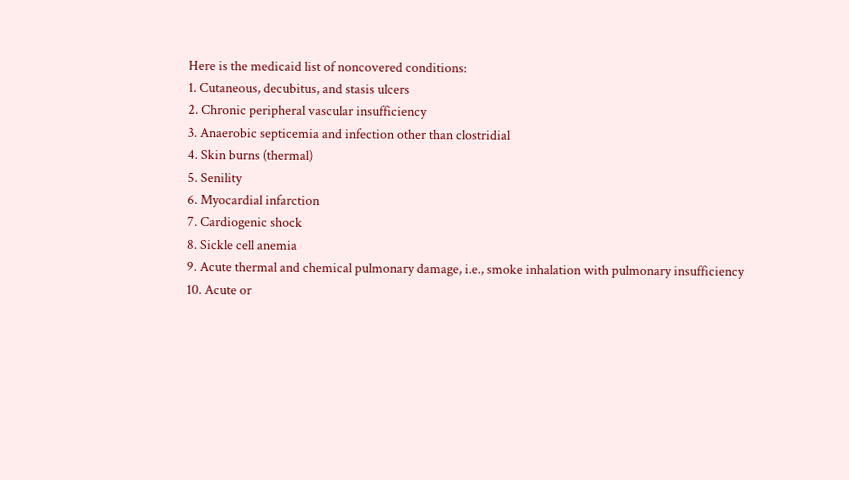Here is the medicaid list of noncovered conditions:
1. Cutaneous, decubitus, and stasis ulcers
2. Chronic peripheral vascular insufficiency
3. Anaerobic septicemia and infection other than clostridial
4. Skin burns (thermal)
5. Senility
6. Myocardial infarction
7. Cardiogenic shock
8. Sickle cell anemia
9. Acute thermal and chemical pulmonary damage, i.e., smoke inhalation with pulmonary insufficiency
10. Acute or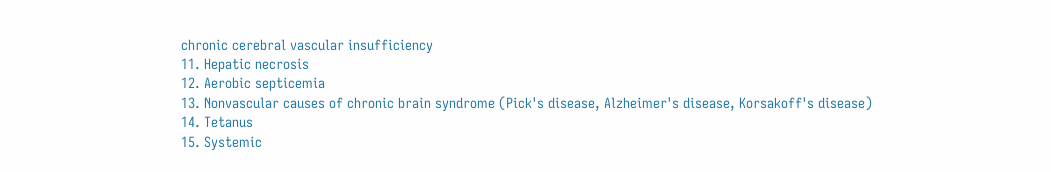chronic cerebral vascular insufficiency
11. Hepatic necrosis
12. Aerobic septicemia
13. Nonvascular causes of chronic brain syndrome (Pick's disease, Alzheimer's disease, Korsakoff's disease)
14. Tetanus
15. Systemic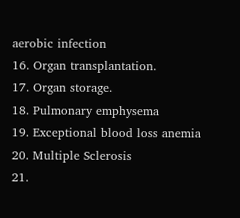aerobic infection
16. Organ transplantation.
17. Organ storage.
18. Pulmonary emphysema
19. Exceptional blood loss anemia
20. Multiple Sclerosis
21.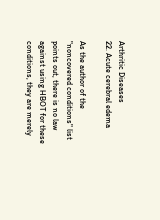Arthritic Diseases
22. Acute cerebral edema

As the author of the "noncovered conditions" list points out, there is no law against using HBOT for these conditions, they are merely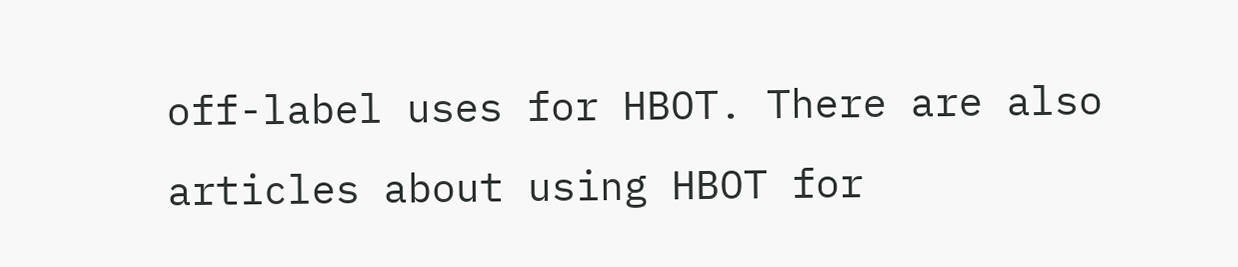off-label uses for HBOT. There are also articles about using HBOT for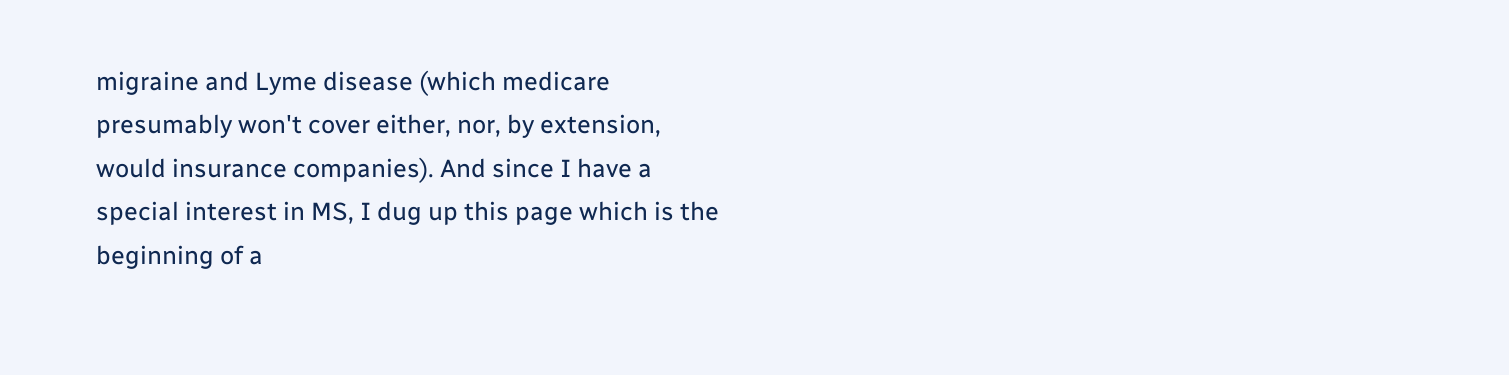migraine and Lyme disease (which medicare presumably won't cover either, nor, by extension, would insurance companies). And since I have a special interest in MS, I dug up this page which is the beginning of a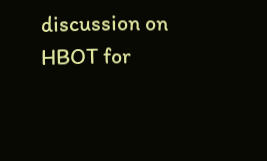discussion on HBOT for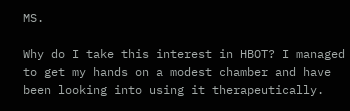MS.

Why do I take this interest in HBOT? I managed to get my hands on a modest chamber and have been looking into using it therapeutically.